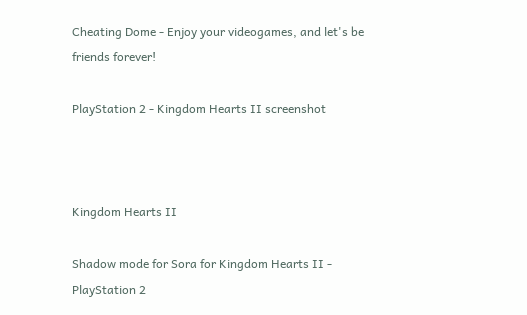Cheating Dome - Enjoy your videogames, and let's be friends forever!

PlayStation 2 - Kingdom Hearts II screenshot



Kingdom Hearts II

Shadow mode for Sora for Kingdom Hearts II - PlayStation 2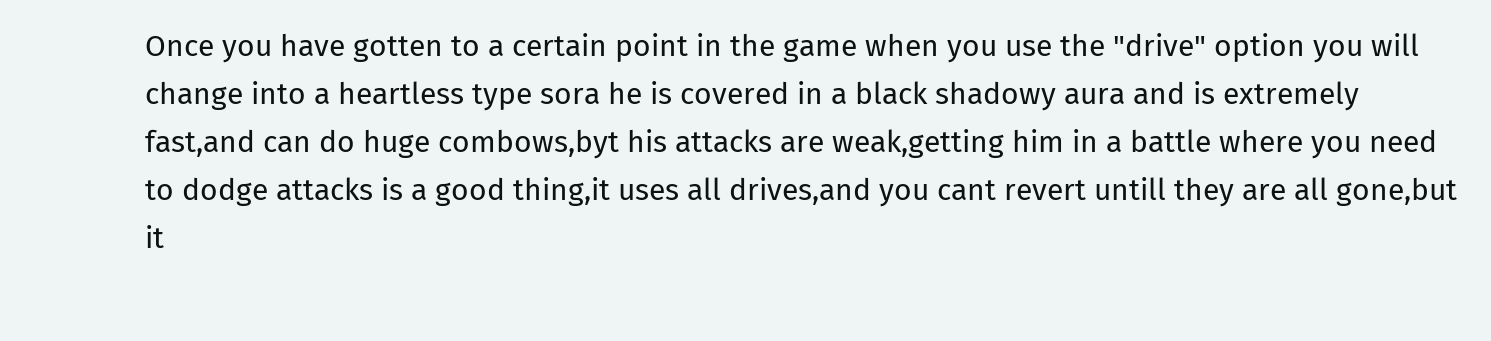Once you have gotten to a certain point in the game when you use the "drive" option you will change into a heartless type sora he is covered in a black shadowy aura and is extremely fast,and can do huge combows,byt his attacks are weak,getting him in a battle where you need to dodge attacks is a good thing,it uses all drives,and you cant revert untill they are all gone,but it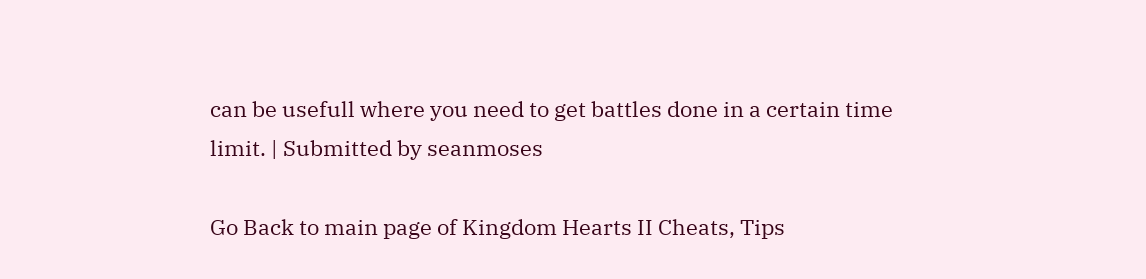can be usefull where you need to get battles done in a certain time limit. | Submitted by seanmoses

Go Back to main page of Kingdom Hearts II Cheats, Tips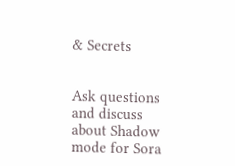& Secrets


Ask questions and discuss about Shadow mode for Sora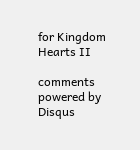for Kingdom Hearts II

comments powered by Disqus